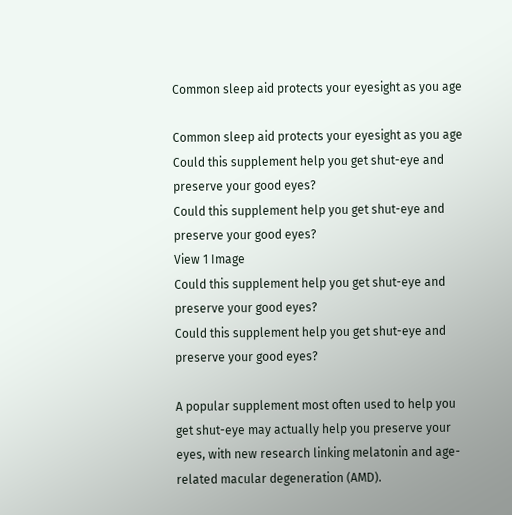Common sleep aid protects your eyesight as you age

Common sleep aid protects your eyesight as you age
Could this supplement help you get shut-eye and preserve your good eyes?
Could this supplement help you get shut-eye and preserve your good eyes?
View 1 Image
Could this supplement help you get shut-eye and preserve your good eyes?
Could this supplement help you get shut-eye and preserve your good eyes?

A popular supplement most often used to help you get shut-eye may actually help you preserve your eyes, with new research linking melatonin and age-related macular degeneration (AMD).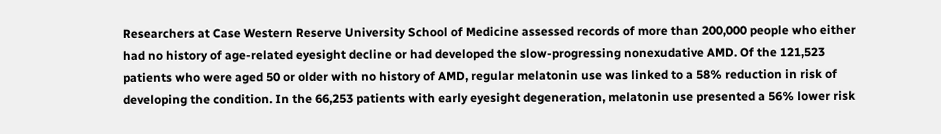Researchers at Case Western Reserve University School of Medicine assessed records of more than 200,000 people who either had no history of age-related eyesight decline or had developed the slow-progressing nonexudative AMD. Of the 121,523 patients who were aged 50 or older with no history of AMD, regular melatonin use was linked to a 58% reduction in risk of developing the condition. In the 66,253 patients with early eyesight degeneration, melatonin use presented a 56% lower risk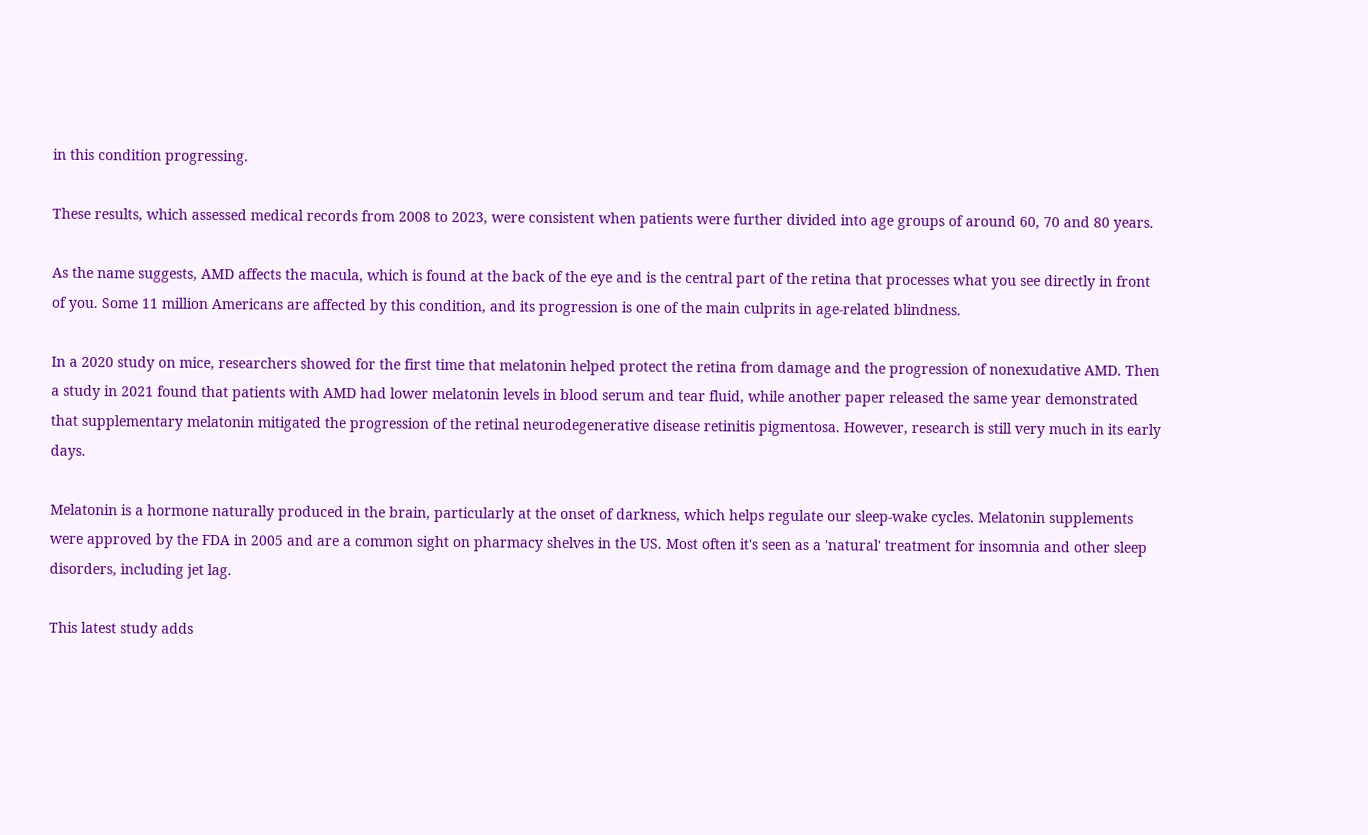in this condition progressing.

These results, which assessed medical records from 2008 to 2023, were consistent when patients were further divided into age groups of around 60, 70 and 80 years.

As the name suggests, AMD affects the macula, which is found at the back of the eye and is the central part of the retina that processes what you see directly in front of you. Some 11 million Americans are affected by this condition, and its progression is one of the main culprits in age-related blindness.

In a 2020 study on mice, researchers showed for the first time that melatonin helped protect the retina from damage and the progression of nonexudative AMD. Then a study in 2021 found that patients with AMD had lower melatonin levels in blood serum and tear fluid, while another paper released the same year demonstrated that supplementary melatonin mitigated the progression of the retinal neurodegenerative disease retinitis pigmentosa. However, research is still very much in its early days.

Melatonin is a hormone naturally produced in the brain, particularly at the onset of darkness, which helps regulate our sleep-wake cycles. Melatonin supplements were approved by the FDA in 2005 and are a common sight on pharmacy shelves in the US. Most often it's seen as a 'natural' treatment for insomnia and other sleep disorders, including jet lag.

This latest study adds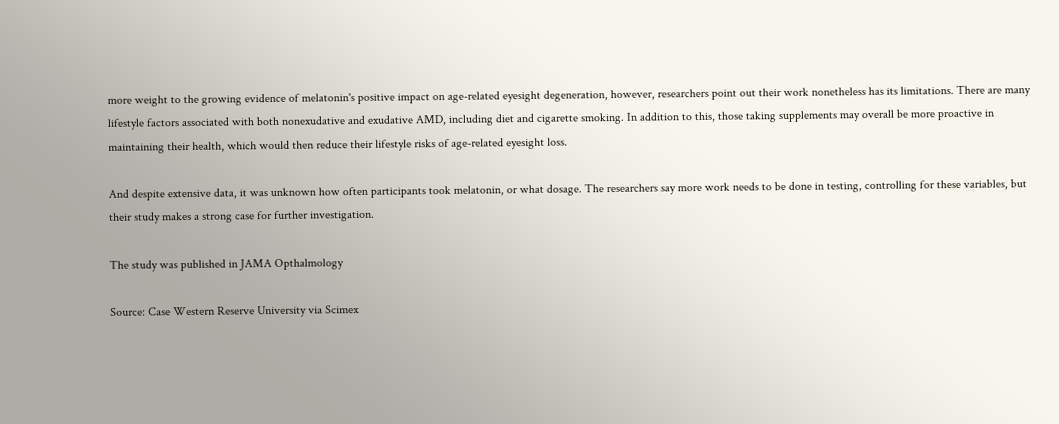more weight to the growing evidence of melatonin's positive impact on age-related eyesight degeneration, however, researchers point out their work nonetheless has its limitations. There are many lifestyle factors associated with both nonexudative and exudative AMD, including diet and cigarette smoking. In addition to this, those taking supplements may overall be more proactive in maintaining their health, which would then reduce their lifestyle risks of age-related eyesight loss.

And despite extensive data, it was unknown how often participants took melatonin, or what dosage. The researchers say more work needs to be done in testing, controlling for these variables, but their study makes a strong case for further investigation.

The study was published in JAMA Opthalmology

Source: Case Western Reserve University via Scimex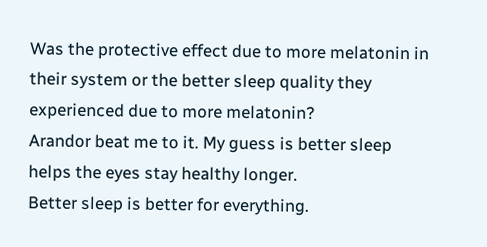Was the protective effect due to more melatonin in their system or the better sleep quality they experienced due to more melatonin?
Arandor beat me to it. My guess is better sleep helps the eyes stay healthy longer.
Better sleep is better for everything.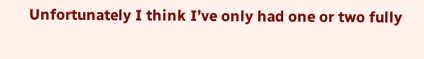Unfortunately I think I’ve only had one or two fully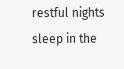restful nights sleep in the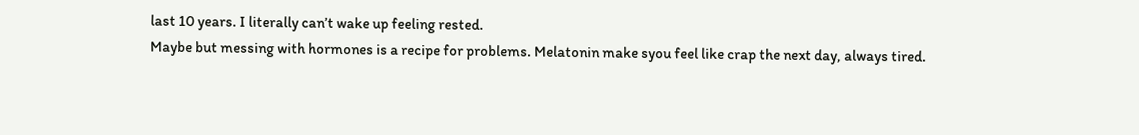last 10 years. I literally can’t wake up feeling rested.
Maybe but messing with hormones is a recipe for problems. Melatonin make syou feel like crap the next day, always tired.